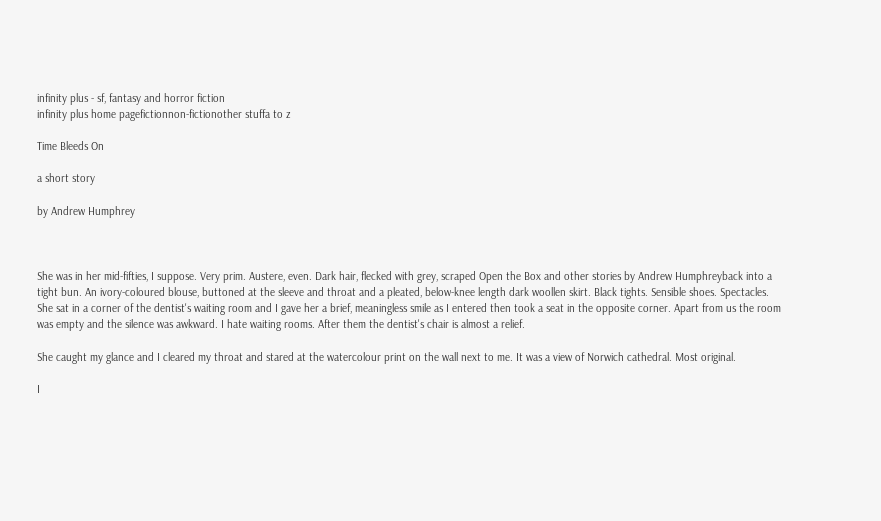infinity plus - sf, fantasy and horror fiction
infinity plus home pagefictionnon-fictionother stuffa to z

Time Bleeds On

a short story

by Andrew Humphrey



She was in her mid-fifties, I suppose. Very prim. Austere, even. Dark hair, flecked with grey, scraped Open the Box and other stories by Andrew Humphreyback into a tight bun. An ivory-coloured blouse, buttoned at the sleeve and throat and a pleated, below-knee length dark woollen skirt. Black tights. Sensible shoes. Spectacles. She sat in a corner of the dentist's waiting room and I gave her a brief, meaningless smile as I entered then took a seat in the opposite corner. Apart from us the room was empty and the silence was awkward. I hate waiting rooms. After them the dentist's chair is almost a relief.

She caught my glance and I cleared my throat and stared at the watercolour print on the wall next to me. It was a view of Norwich cathedral. Most original.

I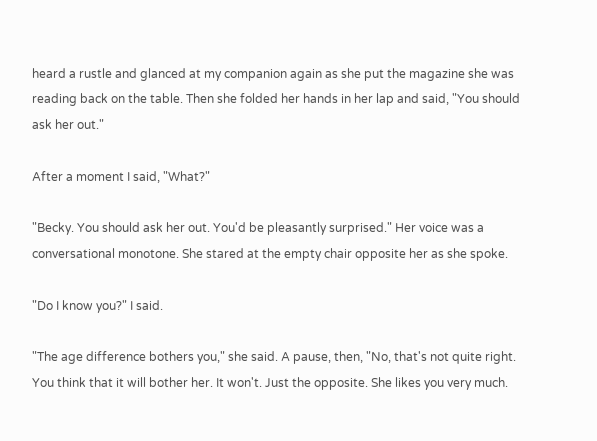heard a rustle and glanced at my companion again as she put the magazine she was reading back on the table. Then she folded her hands in her lap and said, "You should ask her out."

After a moment I said, "What?"

"Becky. You should ask her out. You'd be pleasantly surprised." Her voice was a conversational monotone. She stared at the empty chair opposite her as she spoke.

"Do I know you?" I said.

"The age difference bothers you," she said. A pause, then, "No, that's not quite right. You think that it will bother her. It won't. Just the opposite. She likes you very much.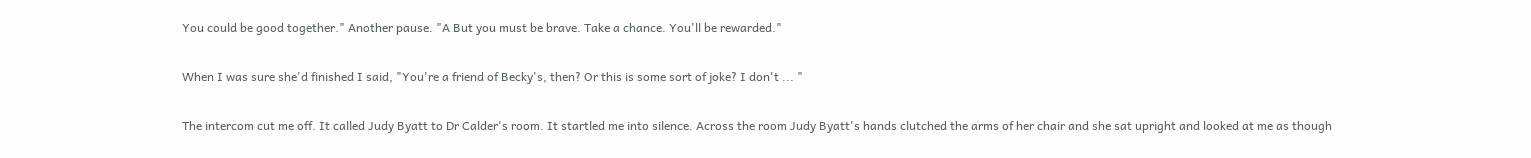You could be good together." Another pause. "A But you must be brave. Take a chance. You'll be rewarded."

When I was sure she'd finished I said, "You're a friend of Becky's, then? Or this is some sort of joke? I don't ... "

The intercom cut me off. It called Judy Byatt to Dr Calder's room. It startled me into silence. Across the room Judy Byatt's hands clutched the arms of her chair and she sat upright and looked at me as though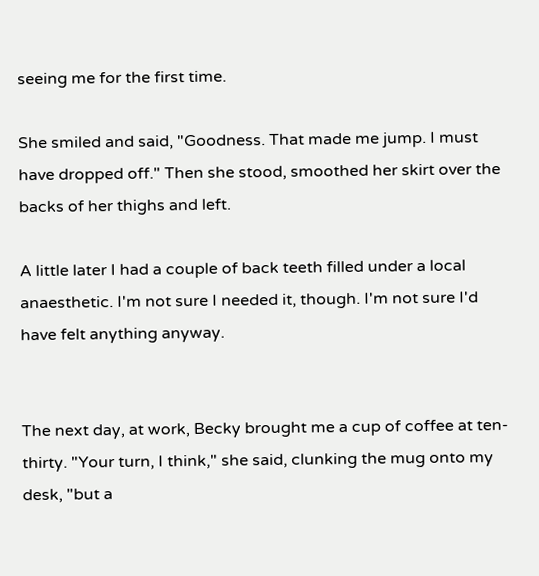seeing me for the first time.

She smiled and said, "Goodness. That made me jump. I must have dropped off." Then she stood, smoothed her skirt over the backs of her thighs and left.

A little later I had a couple of back teeth filled under a local anaesthetic. I'm not sure I needed it, though. I'm not sure I'd have felt anything anyway.


The next day, at work, Becky brought me a cup of coffee at ten-thirty. "Your turn, I think," she said, clunking the mug onto my desk, "but a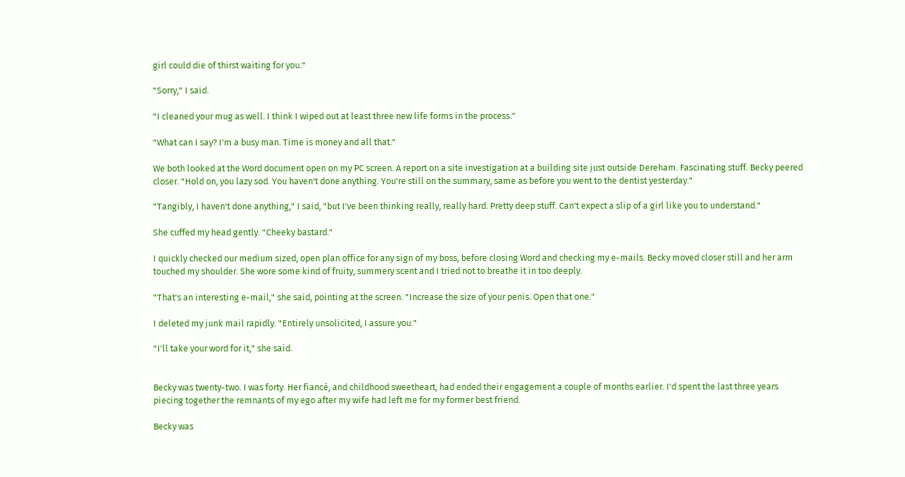girl could die of thirst waiting for you."

"Sorry," I said.

"I cleaned your mug as well. I think I wiped out at least three new life forms in the process."

"What can I say? I'm a busy man. Time is money and all that."

We both looked at the Word document open on my PC screen. A report on a site investigation at a building site just outside Dereham. Fascinating stuff. Becky peered closer. "Hold on, you lazy sod. You haven't done anything. You're still on the summary, same as before you went to the dentist yesterday."

"Tangibly, I haven't done anything," I said, "but I've been thinking really, really hard. Pretty deep stuff. Can't expect a slip of a girl like you to understand."

She cuffed my head gently. "Cheeky bastard."

I quickly checked our medium sized, open plan office for any sign of my boss, before closing Word and checking my e-mails. Becky moved closer still and her arm touched my shoulder. She wore some kind of fruity, summery scent and I tried not to breathe it in too deeply.

"That's an interesting e-mail," she said, pointing at the screen. "Increase the size of your penis. Open that one."

I deleted my junk mail rapidly. "Entirely unsolicited, I assure you."

"I'll take your word for it," she said.


Becky was twenty-two. I was forty. Her fiancé, and childhood sweetheart, had ended their engagement a couple of months earlier. I'd spent the last three years piecing together the remnants of my ego after my wife had left me for my former best friend.

Becky was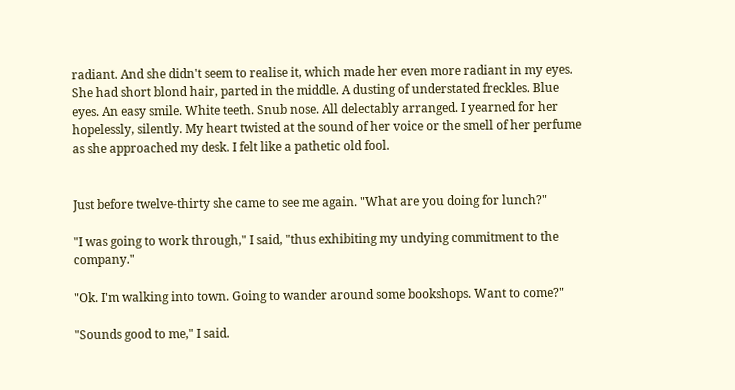radiant. And she didn't seem to realise it, which made her even more radiant in my eyes. She had short blond hair, parted in the middle. A dusting of understated freckles. Blue eyes. An easy smile. White teeth. Snub nose. All delectably arranged. I yearned for her hopelessly, silently. My heart twisted at the sound of her voice or the smell of her perfume as she approached my desk. I felt like a pathetic old fool.


Just before twelve-thirty she came to see me again. "What are you doing for lunch?"

"I was going to work through," I said, "thus exhibiting my undying commitment to the company."

"Ok. I'm walking into town. Going to wander around some bookshops. Want to come?"

"Sounds good to me," I said.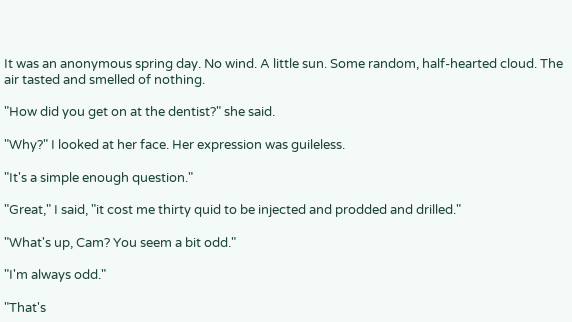It was an anonymous spring day. No wind. A little sun. Some random, half-hearted cloud. The air tasted and smelled of nothing.

"How did you get on at the dentist?" she said.

"Why?" I looked at her face. Her expression was guileless.

"It's a simple enough question."

"Great," I said, "it cost me thirty quid to be injected and prodded and drilled."

"What's up, Cam? You seem a bit odd."

"I'm always odd."

"That's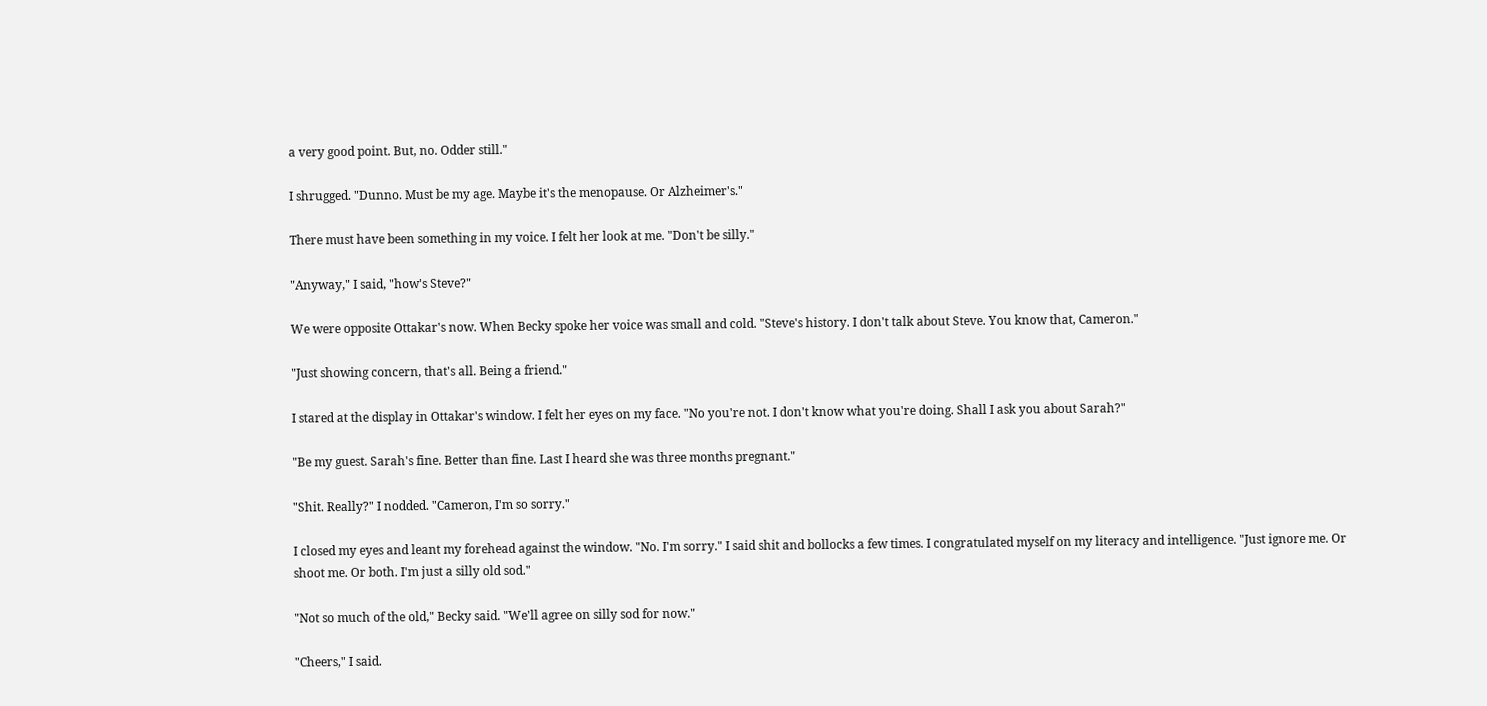a very good point. But, no. Odder still."

I shrugged. "Dunno. Must be my age. Maybe it's the menopause. Or Alzheimer's."

There must have been something in my voice. I felt her look at me. "Don't be silly."

"Anyway," I said, "how's Steve?"

We were opposite Ottakar's now. When Becky spoke her voice was small and cold. "Steve's history. I don't talk about Steve. You know that, Cameron."

"Just showing concern, that's all. Being a friend."

I stared at the display in Ottakar's window. I felt her eyes on my face. "No you're not. I don't know what you're doing. Shall I ask you about Sarah?"

"Be my guest. Sarah's fine. Better than fine. Last I heard she was three months pregnant."

"Shit. Really?" I nodded. "Cameron, I'm so sorry."

I closed my eyes and leant my forehead against the window. "No. I'm sorry." I said shit and bollocks a few times. I congratulated myself on my literacy and intelligence. "Just ignore me. Or shoot me. Or both. I'm just a silly old sod."

"Not so much of the old," Becky said. "We'll agree on silly sod for now."

"Cheers," I said.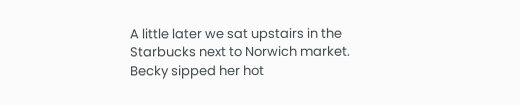A little later we sat upstairs in the Starbucks next to Norwich market. Becky sipped her hot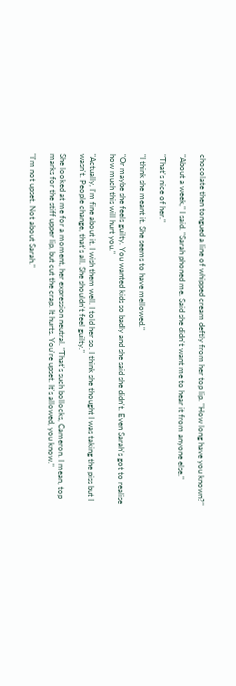chocolate then tongued a line of whipped cream deftly from her top lip. "How long have you known?"

"About a week," I said. "Sarah phoned me. Said she didn't want me to hear it from anyone else."

"That's nice of her."

"I think she meant it. She seems to have mellowed."

"Or maybe she feels guilty. You wanted kids so badly and she said she didn't. Even Sarah's got to realise how much this will hurt you."

"Actually, I'm fine about it. I wish them well. I told her so. I think she thought I was taking the piss but I wasn't. People change, that's all. She shouldn't feel guilty."

She looked at me for a moment, her expression neutral. "That's such bollocks, Cameron. I mean, top marks for the stiff upper lip, but cut the crap. It hurts. You're upset. It's allowed, you know."

"I'm not upset. Not about Sarah."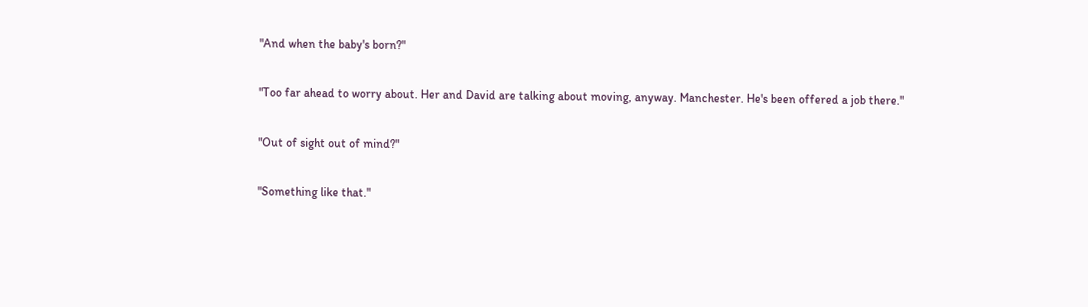"And when the baby's born?"

"Too far ahead to worry about. Her and David are talking about moving, anyway. Manchester. He's been offered a job there."

"Out of sight out of mind?"

"Something like that."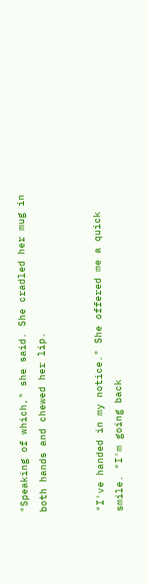"Speaking of which," she said. She cradled her mug in both hands and chewed her lip.


"I've handed in my notice." She offered me a quick smile. "I'm going back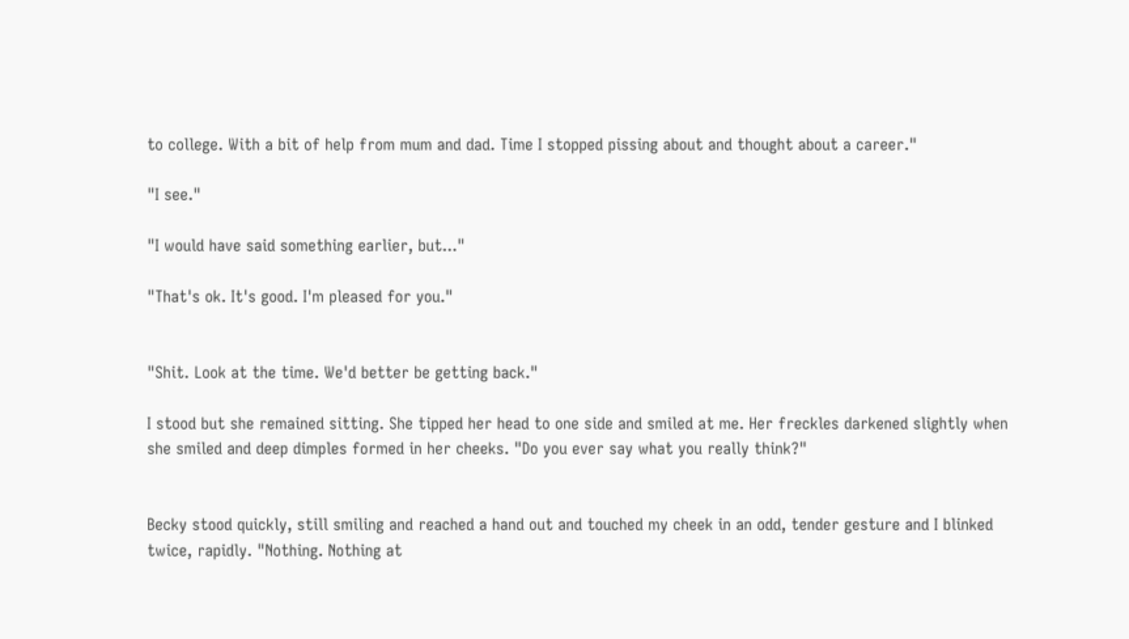to college. With a bit of help from mum and dad. Time I stopped pissing about and thought about a career."

"I see."

"I would have said something earlier, but..."

"That's ok. It's good. I'm pleased for you."


"Shit. Look at the time. We'd better be getting back."

I stood but she remained sitting. She tipped her head to one side and smiled at me. Her freckles darkened slightly when she smiled and deep dimples formed in her cheeks. "Do you ever say what you really think?"


Becky stood quickly, still smiling and reached a hand out and touched my cheek in an odd, tender gesture and I blinked twice, rapidly. "Nothing. Nothing at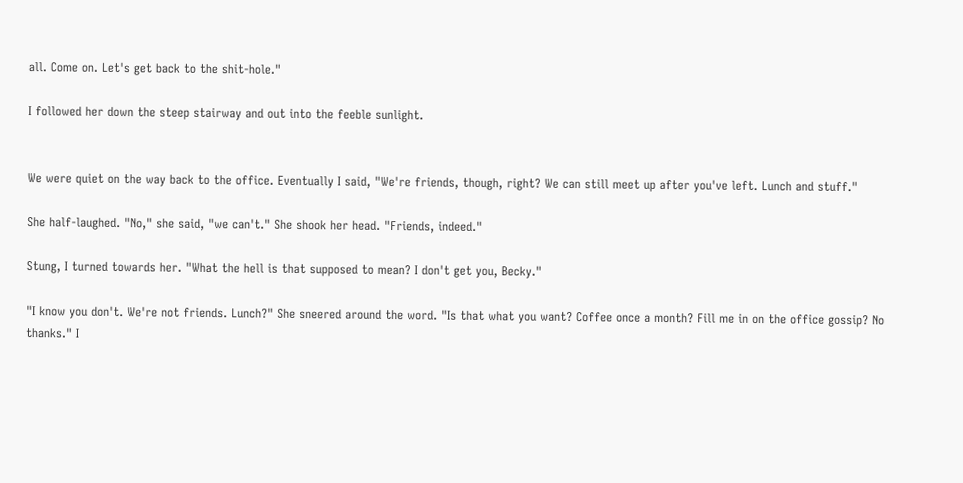all. Come on. Let's get back to the shit-hole."

I followed her down the steep stairway and out into the feeble sunlight.


We were quiet on the way back to the office. Eventually I said, "We're friends, though, right? We can still meet up after you've left. Lunch and stuff."

She half-laughed. "No," she said, "we can't." She shook her head. "Friends, indeed."

Stung, I turned towards her. "What the hell is that supposed to mean? I don't get you, Becky."

"I know you don't. We're not friends. Lunch?" She sneered around the word. "Is that what you want? Coffee once a month? Fill me in on the office gossip? No thanks." I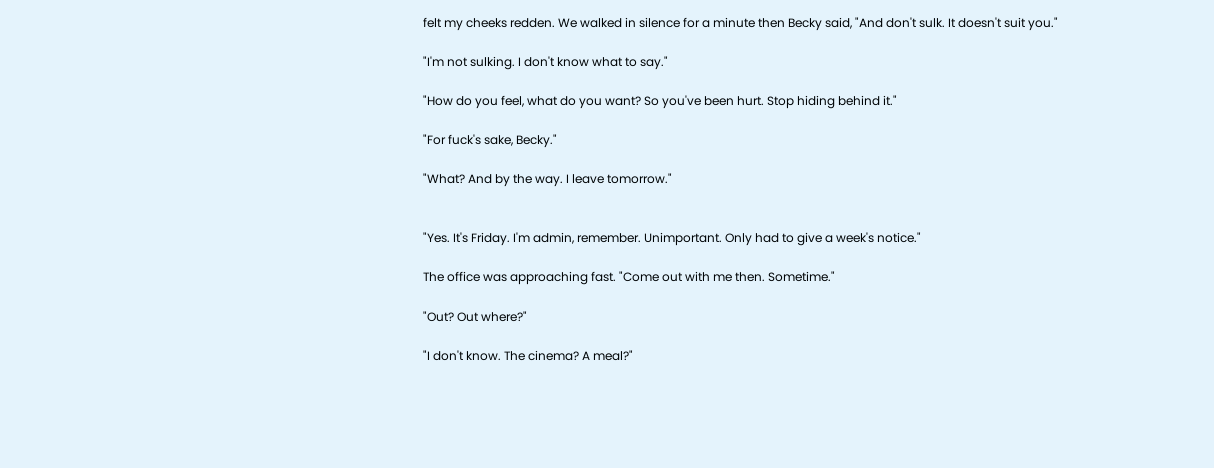felt my cheeks redden. We walked in silence for a minute then Becky said, "And don't sulk. It doesn't suit you."

"I'm not sulking. I don't know what to say."

"How do you feel, what do you want? So you've been hurt. Stop hiding behind it."

"For fuck's sake, Becky."

"What? And by the way. I leave tomorrow."


"Yes. It's Friday. I'm admin, remember. Unimportant. Only had to give a week's notice."

The office was approaching fast. "Come out with me then. Sometime."

"Out? Out where?"

"I don't know. The cinema? A meal?"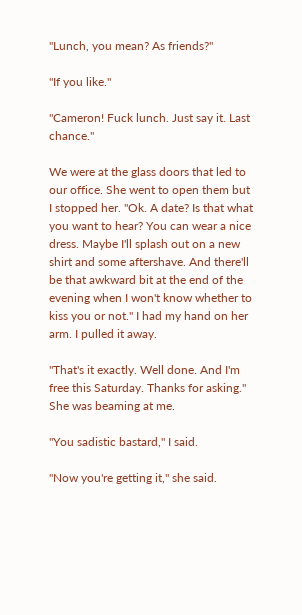"Lunch, you mean? As friends?"

"If you like."

"Cameron! Fuck lunch. Just say it. Last chance."

We were at the glass doors that led to our office. She went to open them but I stopped her. "Ok. A date? Is that what you want to hear? You can wear a nice dress. Maybe I'll splash out on a new shirt and some aftershave. And there'll be that awkward bit at the end of the evening when I won't know whether to kiss you or not." I had my hand on her arm. I pulled it away.

"That's it exactly. Well done. And I'm free this Saturday. Thanks for asking." She was beaming at me.

"You sadistic bastard," I said.

"Now you're getting it," she said.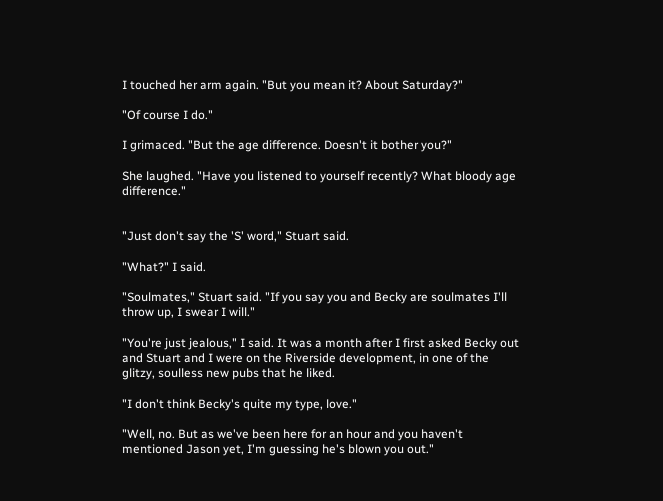I touched her arm again. "But you mean it? About Saturday?"

"Of course I do."

I grimaced. "But the age difference. Doesn't it bother you?"

She laughed. "Have you listened to yourself recently? What bloody age difference."


"Just don't say the 'S' word," Stuart said.

"What?" I said.

"Soulmates," Stuart said. "If you say you and Becky are soulmates I'll throw up, I swear I will."

"You're just jealous," I said. It was a month after I first asked Becky out and Stuart and I were on the Riverside development, in one of the glitzy, soulless new pubs that he liked.

"I don't think Becky's quite my type, love."

"Well, no. But as we've been here for an hour and you haven't mentioned Jason yet, I'm guessing he's blown you out."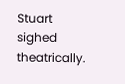Stuart sighed theatrically.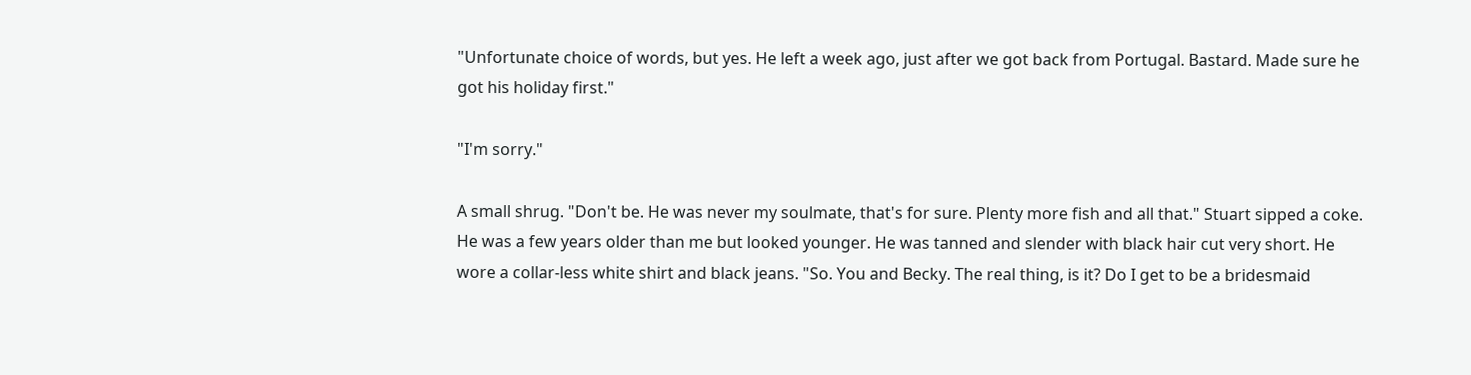"Unfortunate choice of words, but yes. He left a week ago, just after we got back from Portugal. Bastard. Made sure he got his holiday first."

"I'm sorry."

A small shrug. "Don't be. He was never my soulmate, that's for sure. Plenty more fish and all that." Stuart sipped a coke. He was a few years older than me but looked younger. He was tanned and slender with black hair cut very short. He wore a collar-less white shirt and black jeans. "So. You and Becky. The real thing, is it? Do I get to be a bridesmaid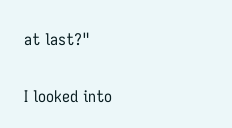at last?"

I looked into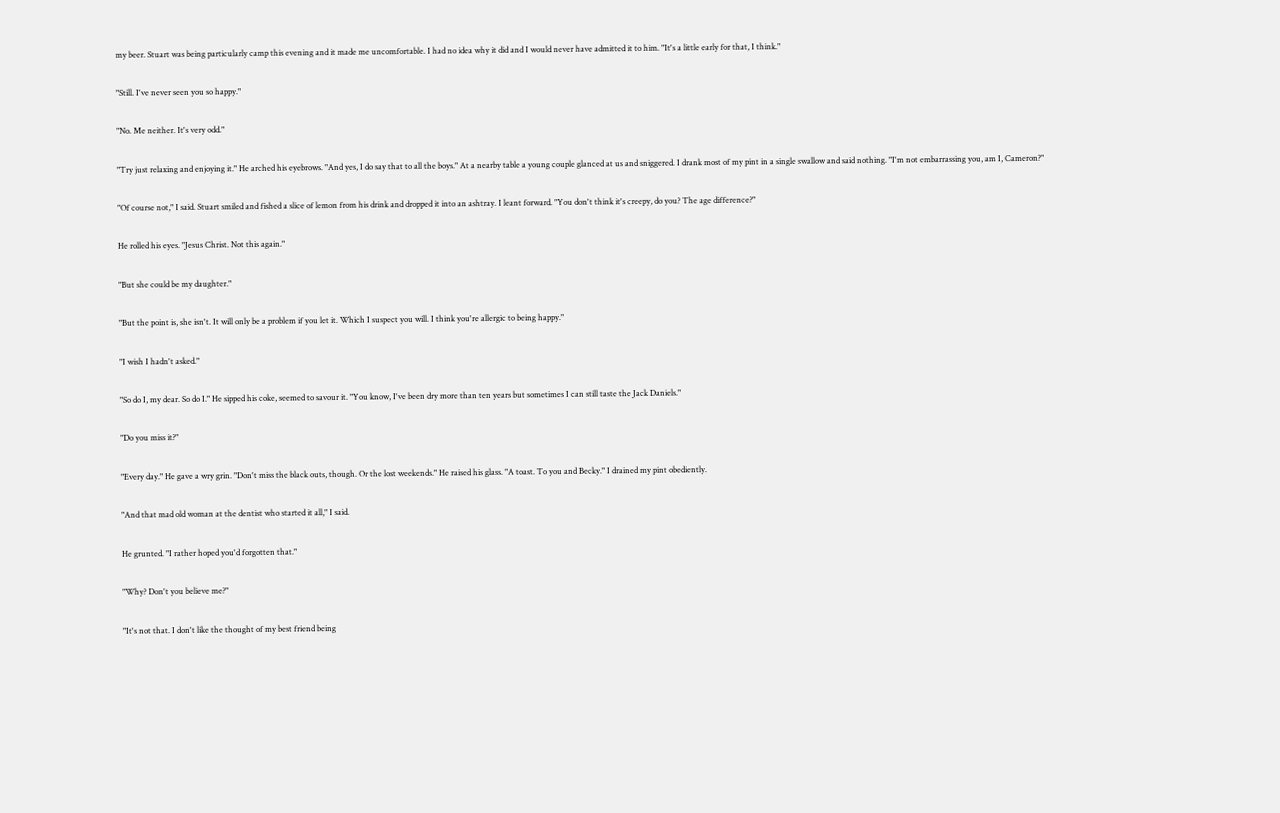my beer. Stuart was being particularly camp this evening and it made me uncomfortable. I had no idea why it did and I would never have admitted it to him. "It's a little early for that, I think."

"Still. I've never seen you so happy."

"No. Me neither. It's very odd."

"Try just relaxing and enjoying it." He arched his eyebrows. "And yes, I do say that to all the boys." At a nearby table a young couple glanced at us and sniggered. I drank most of my pint in a single swallow and said nothing. "I'm not embarrassing you, am I, Cameron?"

"Of course not," I said. Stuart smiled and fished a slice of lemon from his drink and dropped it into an ashtray. I leant forward. "You don't think it's creepy, do you? The age difference?"

He rolled his eyes. "Jesus Christ. Not this again."

"But she could be my daughter."

"But the point is, she isn't. It will only be a problem if you let it. Which I suspect you will. I think you're allergic to being happy."

"I wish I hadn't asked."

"So do I, my dear. So do I." He sipped his coke, seemed to savour it. "You know, I've been dry more than ten years but sometimes I can still taste the Jack Daniels."

"Do you miss it?"

"Every day." He gave a wry grin. "Don't miss the black outs, though. Or the lost weekends." He raised his glass. "A toast. To you and Becky." I drained my pint obediently.

"And that mad old woman at the dentist who started it all," I said.

He grunted. "I rather hoped you'd forgotten that."

"Why? Don't you believe me?"

"It's not that. I don't like the thought of my best friend being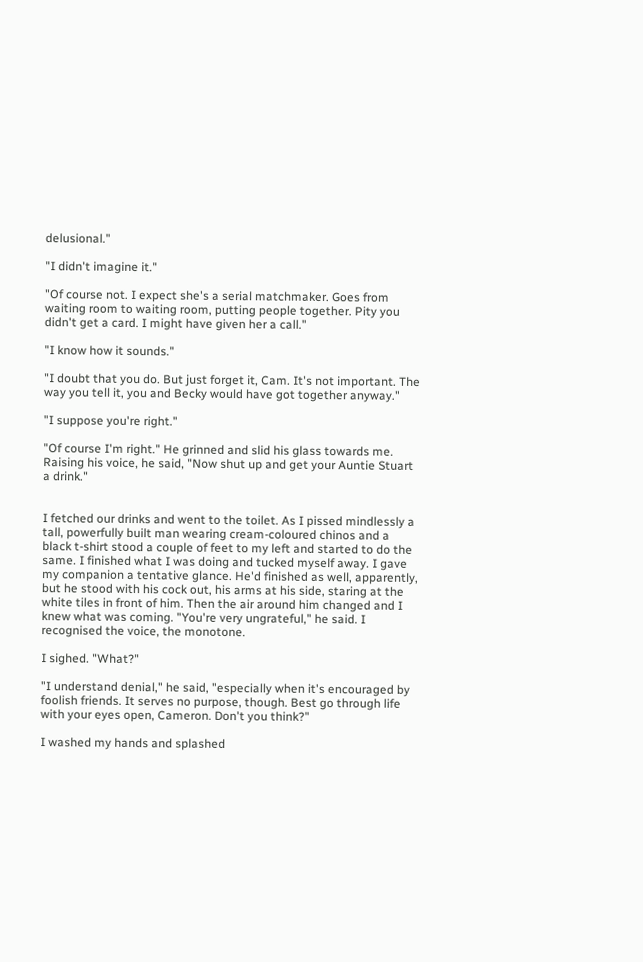delusional."

"I didn't imagine it."

"Of course not. I expect she's a serial matchmaker. Goes from waiting room to waiting room, putting people together. Pity you didn't get a card. I might have given her a call."

"I know how it sounds."

"I doubt that you do. But just forget it, Cam. It's not important. The way you tell it, you and Becky would have got together anyway."

"I suppose you're right."

"Of course I'm right." He grinned and slid his glass towards me. Raising his voice, he said, "Now shut up and get your Auntie Stuart a drink."


I fetched our drinks and went to the toilet. As I pissed mindlessly a tall, powerfully built man wearing cream-coloured chinos and a black t-shirt stood a couple of feet to my left and started to do the same. I finished what I was doing and tucked myself away. I gave my companion a tentative glance. He'd finished as well, apparently, but he stood with his cock out, his arms at his side, staring at the white tiles in front of him. Then the air around him changed and I knew what was coming. "You're very ungrateful," he said. I recognised the voice, the monotone.

I sighed. "What?"

"I understand denial," he said, "especially when it's encouraged by foolish friends. It serves no purpose, though. Best go through life with your eyes open, Cameron. Don't you think?"

I washed my hands and splashed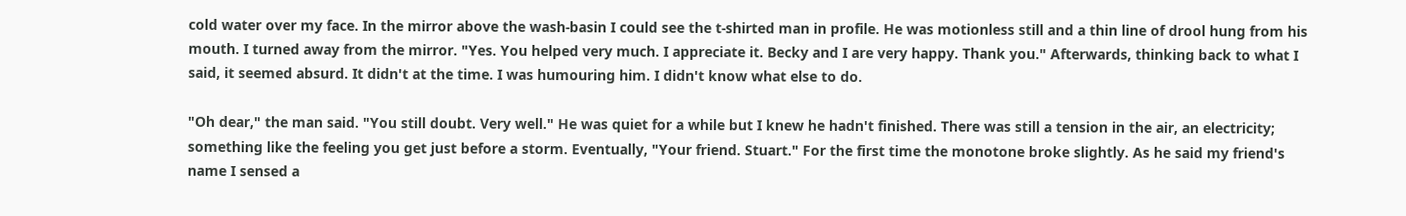cold water over my face. In the mirror above the wash-basin I could see the t-shirted man in profile. He was motionless still and a thin line of drool hung from his mouth. I turned away from the mirror. "Yes. You helped very much. I appreciate it. Becky and I are very happy. Thank you." Afterwards, thinking back to what I said, it seemed absurd. It didn't at the time. I was humouring him. I didn't know what else to do.

"Oh dear," the man said. "You still doubt. Very well." He was quiet for a while but I knew he hadn't finished. There was still a tension in the air, an electricity; something like the feeling you get just before a storm. Eventually, "Your friend. Stuart." For the first time the monotone broke slightly. As he said my friend's name I sensed a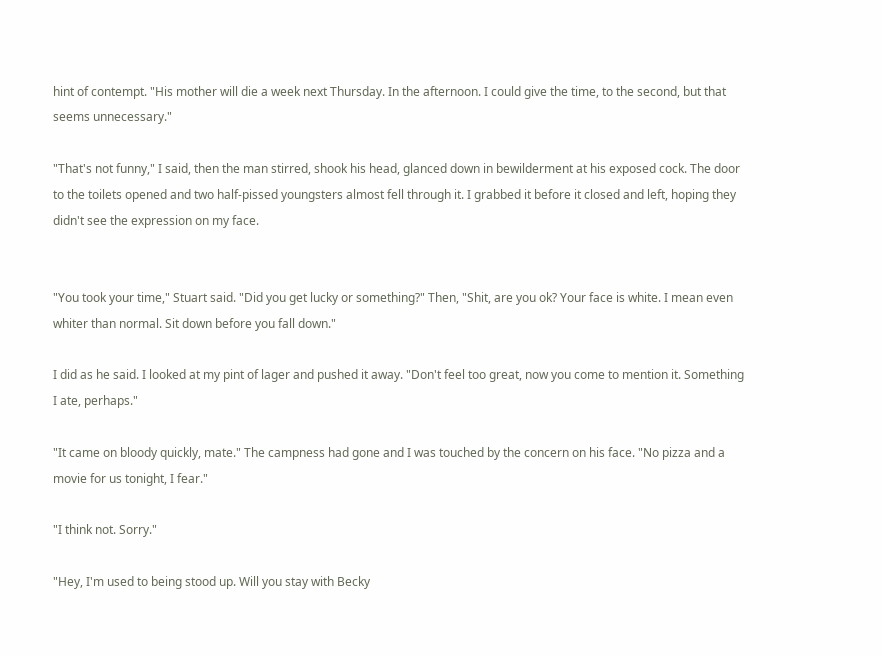hint of contempt. "His mother will die a week next Thursday. In the afternoon. I could give the time, to the second, but that seems unnecessary."

"That's not funny," I said, then the man stirred, shook his head, glanced down in bewilderment at his exposed cock. The door to the toilets opened and two half-pissed youngsters almost fell through it. I grabbed it before it closed and left, hoping they didn't see the expression on my face.


"You took your time," Stuart said. "Did you get lucky or something?" Then, "Shit, are you ok? Your face is white. I mean even whiter than normal. Sit down before you fall down."

I did as he said. I looked at my pint of lager and pushed it away. "Don't feel too great, now you come to mention it. Something I ate, perhaps."

"It came on bloody quickly, mate." The campness had gone and I was touched by the concern on his face. "No pizza and a movie for us tonight, I fear."

"I think not. Sorry."

"Hey, I'm used to being stood up. Will you stay with Becky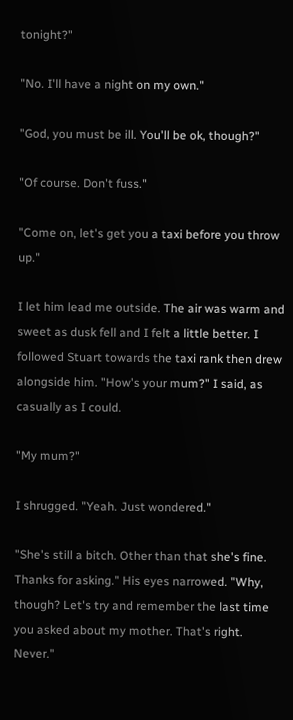tonight?"

"No. I'll have a night on my own."

"God, you must be ill. You'll be ok, though?"

"Of course. Don't fuss."

"Come on, let's get you a taxi before you throw up."

I let him lead me outside. The air was warm and sweet as dusk fell and I felt a little better. I followed Stuart towards the taxi rank then drew alongside him. "How's your mum?" I said, as casually as I could.

"My mum?"

I shrugged. "Yeah. Just wondered."

"She's still a bitch. Other than that she's fine. Thanks for asking." His eyes narrowed. "Why, though? Let's try and remember the last time you asked about my mother. That's right. Never."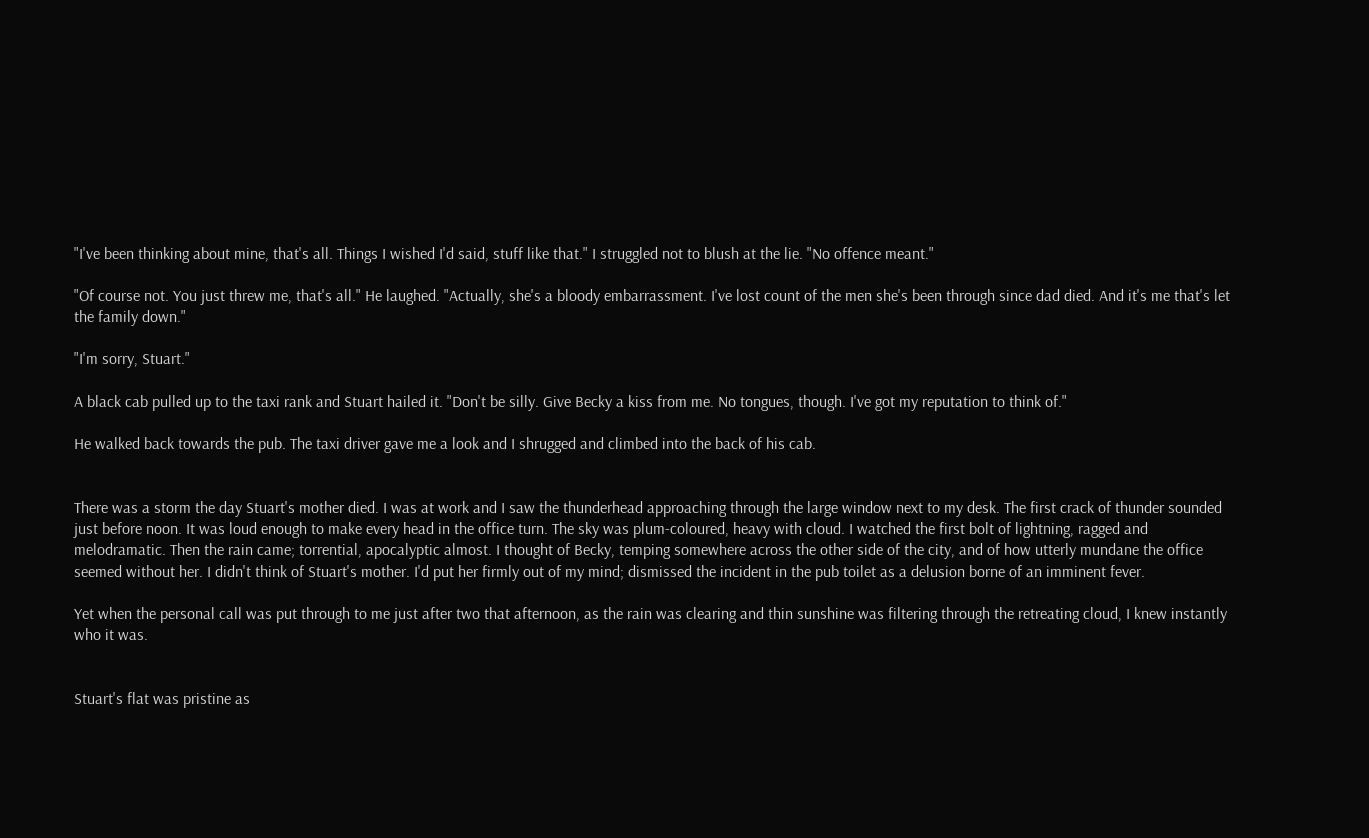"I've been thinking about mine, that's all. Things I wished I'd said, stuff like that." I struggled not to blush at the lie. "No offence meant."

"Of course not. You just threw me, that's all." He laughed. "Actually, she's a bloody embarrassment. I've lost count of the men she's been through since dad died. And it's me that's let the family down."

"I'm sorry, Stuart."

A black cab pulled up to the taxi rank and Stuart hailed it. "Don't be silly. Give Becky a kiss from me. No tongues, though. I've got my reputation to think of."

He walked back towards the pub. The taxi driver gave me a look and I shrugged and climbed into the back of his cab.


There was a storm the day Stuart's mother died. I was at work and I saw the thunderhead approaching through the large window next to my desk. The first crack of thunder sounded just before noon. It was loud enough to make every head in the office turn. The sky was plum-coloured, heavy with cloud. I watched the first bolt of lightning, ragged and melodramatic. Then the rain came; torrential, apocalyptic almost. I thought of Becky, temping somewhere across the other side of the city, and of how utterly mundane the office seemed without her. I didn't think of Stuart's mother. I'd put her firmly out of my mind; dismissed the incident in the pub toilet as a delusion borne of an imminent fever.

Yet when the personal call was put through to me just after two that afternoon, as the rain was clearing and thin sunshine was filtering through the retreating cloud, I knew instantly who it was.


Stuart's flat was pristine as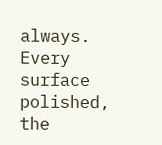always. Every surface polished, the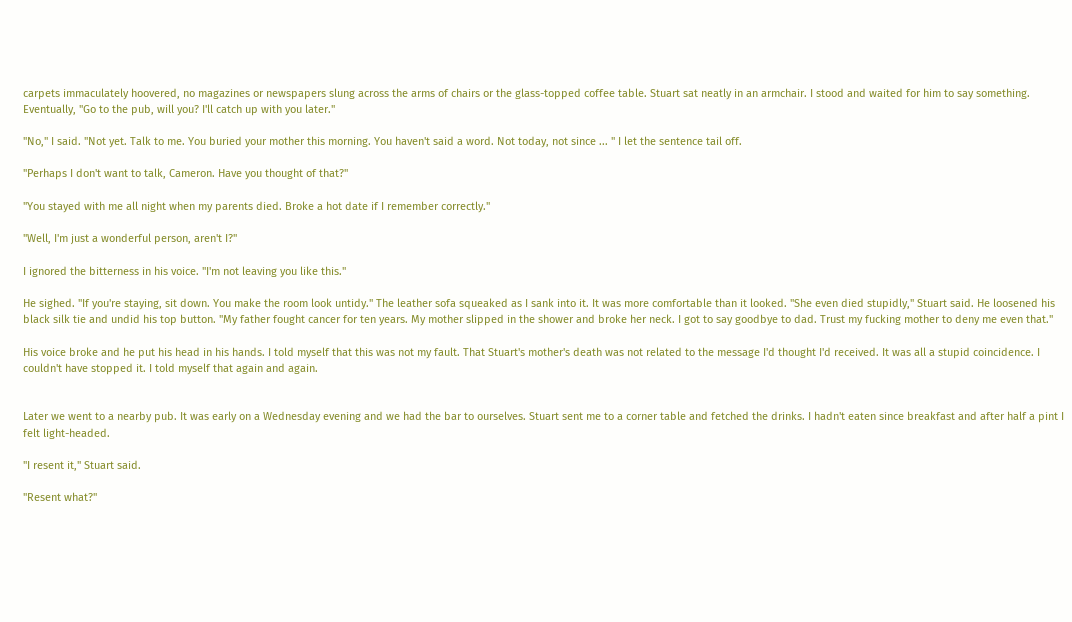carpets immaculately hoovered, no magazines or newspapers slung across the arms of chairs or the glass-topped coffee table. Stuart sat neatly in an armchair. I stood and waited for him to say something. Eventually, "Go to the pub, will you? I'll catch up with you later."

"No," I said. "Not yet. Talk to me. You buried your mother this morning. You haven't said a word. Not today, not since ... " I let the sentence tail off.

"Perhaps I don't want to talk, Cameron. Have you thought of that?"

"You stayed with me all night when my parents died. Broke a hot date if I remember correctly."

"Well, I'm just a wonderful person, aren't I?"

I ignored the bitterness in his voice. "I'm not leaving you like this."

He sighed. "If you're staying, sit down. You make the room look untidy." The leather sofa squeaked as I sank into it. It was more comfortable than it looked. "She even died stupidly," Stuart said. He loosened his black silk tie and undid his top button. "My father fought cancer for ten years. My mother slipped in the shower and broke her neck. I got to say goodbye to dad. Trust my fucking mother to deny me even that."

His voice broke and he put his head in his hands. I told myself that this was not my fault. That Stuart's mother's death was not related to the message I'd thought I'd received. It was all a stupid coincidence. I couldn't have stopped it. I told myself that again and again.


Later we went to a nearby pub. It was early on a Wednesday evening and we had the bar to ourselves. Stuart sent me to a corner table and fetched the drinks. I hadn't eaten since breakfast and after half a pint I felt light-headed.

"I resent it," Stuart said.

"Resent what?"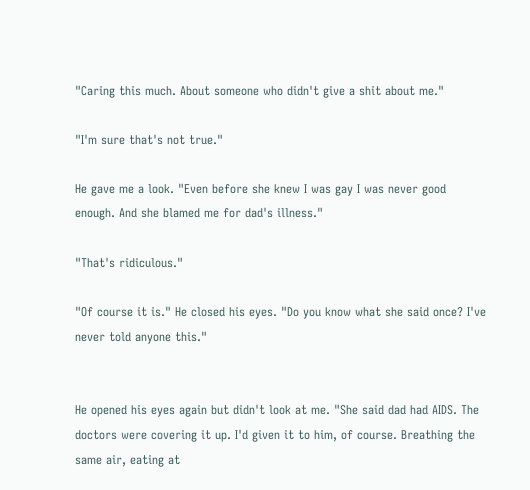"Caring this much. About someone who didn't give a shit about me."

"I'm sure that's not true."

He gave me a look. "Even before she knew I was gay I was never good enough. And she blamed me for dad's illness."

"That's ridiculous."

"Of course it is." He closed his eyes. "Do you know what she said once? I've never told anyone this."


He opened his eyes again but didn't look at me. "She said dad had AIDS. The doctors were covering it up. I'd given it to him, of course. Breathing the same air, eating at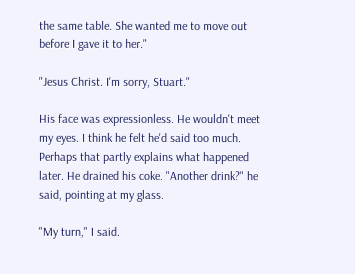the same table. She wanted me to move out before I gave it to her."

"Jesus Christ. I'm sorry, Stuart."

His face was expressionless. He wouldn't meet my eyes. I think he felt he'd said too much. Perhaps that partly explains what happened later. He drained his coke. "Another drink?" he said, pointing at my glass.

"My turn," I said.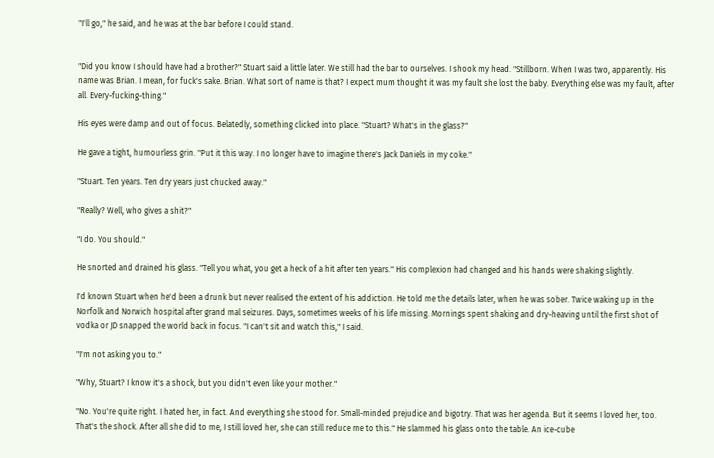"I'll go," he said, and he was at the bar before I could stand.


"Did you know I should have had a brother?" Stuart said a little later. We still had the bar to ourselves. I shook my head. "Stillborn. When I was two, apparently. His name was Brian. I mean, for fuck's sake. Brian. What sort of name is that? I expect mum thought it was my fault she lost the baby. Everything else was my fault, after all. Every-fucking-thing."

His eyes were damp and out of focus. Belatedly, something clicked into place. "Stuart? What's in the glass?"

He gave a tight, humourless grin. "Put it this way. I no longer have to imagine there's Jack Daniels in my coke."

"Stuart. Ten years. Ten dry years just chucked away."

"Really? Well, who gives a shit?"

"I do. You should."

He snorted and drained his glass. "Tell you what, you get a heck of a hit after ten years." His complexion had changed and his hands were shaking slightly.

I'd known Stuart when he'd been a drunk but never realised the extent of his addiction. He told me the details later, when he was sober. Twice waking up in the Norfolk and Norwich hospital after grand mal seizures. Days, sometimes weeks of his life missing. Mornings spent shaking and dry-heaving until the first shot of vodka or JD snapped the world back in focus. "I can't sit and watch this," I said.

"I'm not asking you to."

"Why, Stuart? I know it's a shock, but you didn't even like your mother."

"No. You're quite right. I hated her, in fact. And everything she stood for. Small-minded prejudice and bigotry. That was her agenda. But it seems I loved her, too. That's the shock. After all she did to me, I still loved her, she can still reduce me to this." He slammed his glass onto the table. An ice-cube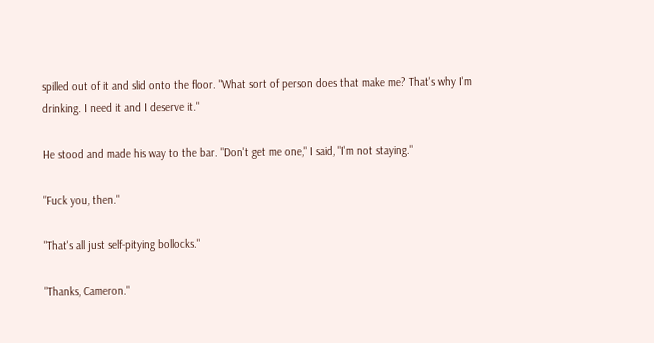spilled out of it and slid onto the floor. "What sort of person does that make me? That's why I'm drinking. I need it and I deserve it."

He stood and made his way to the bar. "Don't get me one," I said, "I'm not staying."

"Fuck you, then."

"That's all just self-pitying bollocks."

"Thanks, Cameron."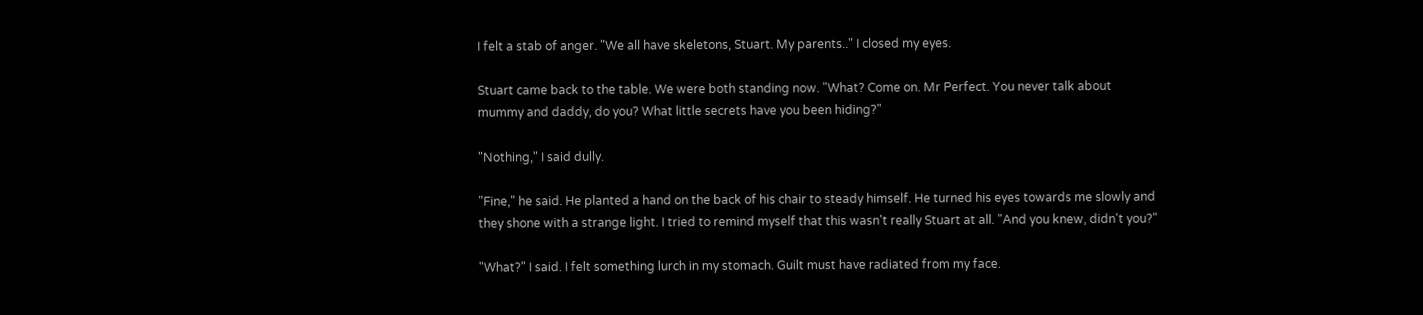I felt a stab of anger. "We all have skeletons, Stuart. My parents.." I closed my eyes.

Stuart came back to the table. We were both standing now. "What? Come on. Mr Perfect. You never talk about mummy and daddy, do you? What little secrets have you been hiding?"

"Nothing," I said dully.

"Fine," he said. He planted a hand on the back of his chair to steady himself. He turned his eyes towards me slowly and they shone with a strange light. I tried to remind myself that this wasn't really Stuart at all. "And you knew, didn't you?"

"What?" I said. I felt something lurch in my stomach. Guilt must have radiated from my face.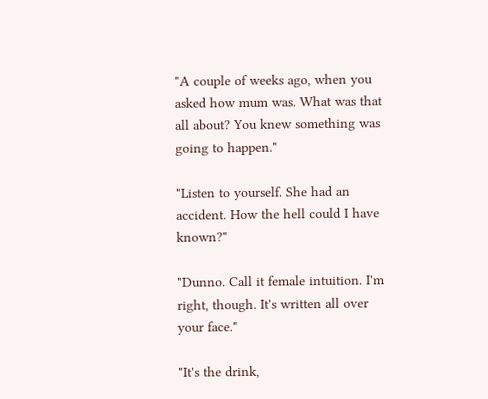"A couple of weeks ago, when you asked how mum was. What was that all about? You knew something was going to happen."

"Listen to yourself. She had an accident. How the hell could I have known?"

"Dunno. Call it female intuition. I'm right, though. It's written all over your face."

"It's the drink,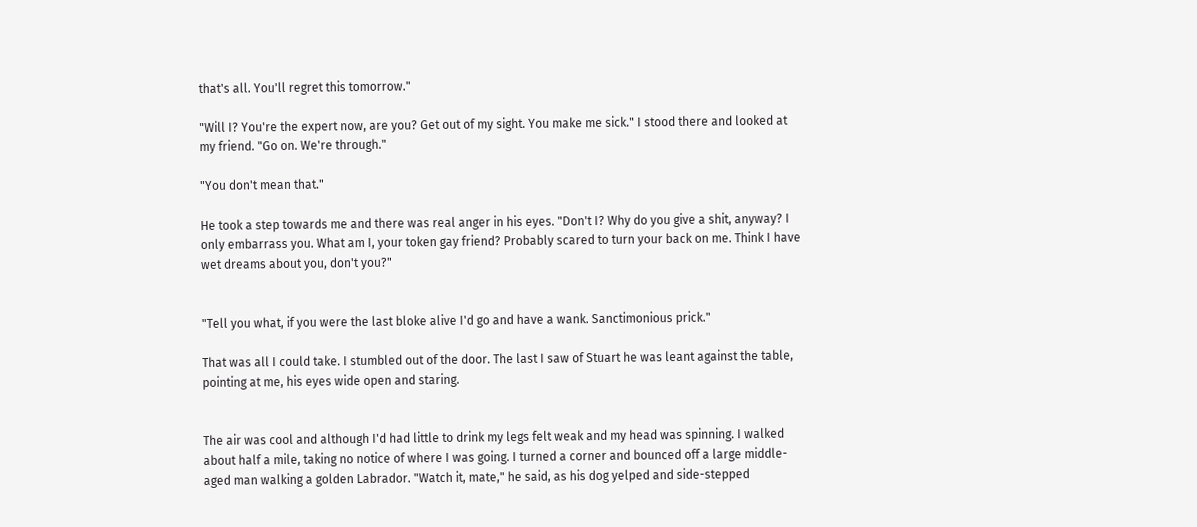that's all. You'll regret this tomorrow."

"Will I? You're the expert now, are you? Get out of my sight. You make me sick." I stood there and looked at my friend. "Go on. We're through."

"You don't mean that."

He took a step towards me and there was real anger in his eyes. "Don't I? Why do you give a shit, anyway? I only embarrass you. What am I, your token gay friend? Probably scared to turn your back on me. Think I have wet dreams about you, don't you?"


"Tell you what, if you were the last bloke alive I'd go and have a wank. Sanctimonious prick."

That was all I could take. I stumbled out of the door. The last I saw of Stuart he was leant against the table, pointing at me, his eyes wide open and staring.


The air was cool and although I'd had little to drink my legs felt weak and my head was spinning. I walked about half a mile, taking no notice of where I was going. I turned a corner and bounced off a large middle-aged man walking a golden Labrador. "Watch it, mate," he said, as his dog yelped and side-stepped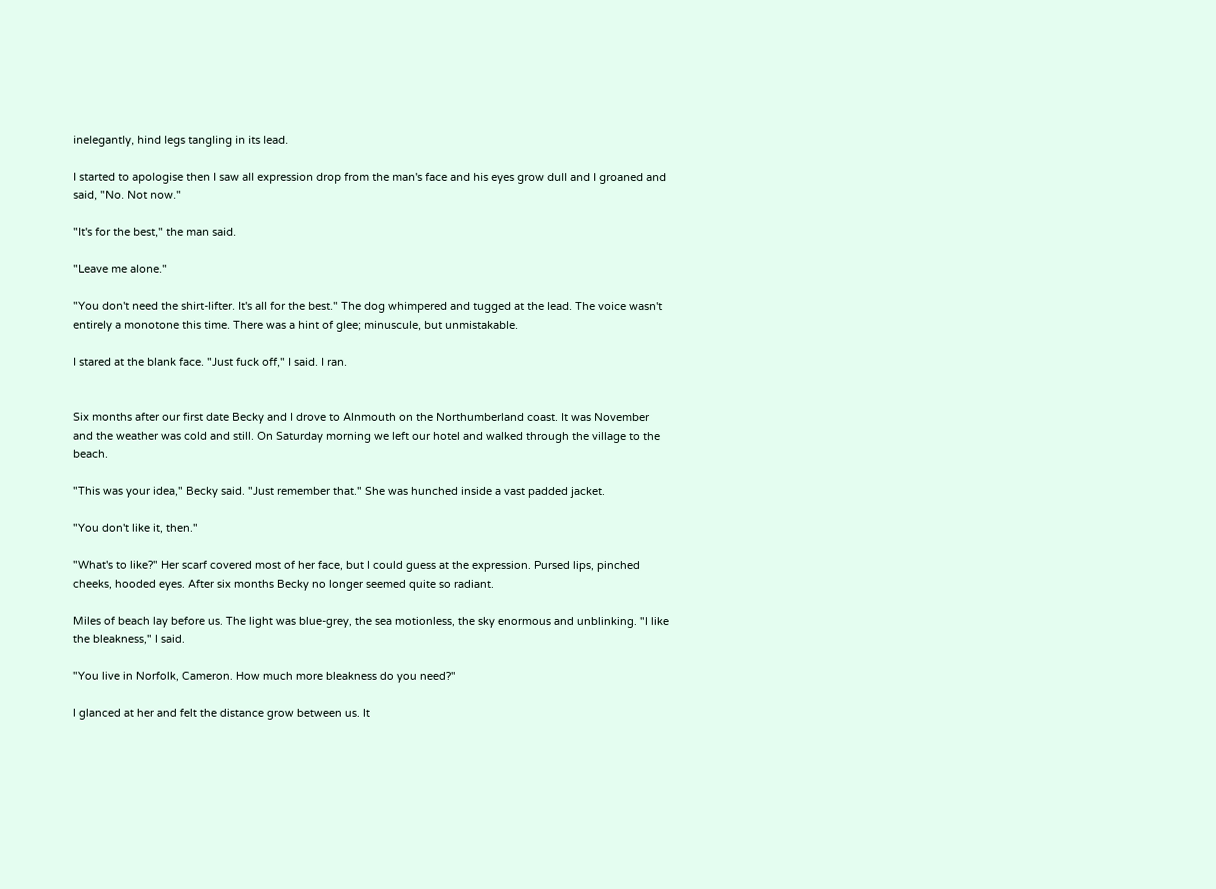inelegantly, hind legs tangling in its lead.

I started to apologise then I saw all expression drop from the man's face and his eyes grow dull and I groaned and said, "No. Not now."

"It's for the best," the man said.

"Leave me alone."

"You don't need the shirt-lifter. It's all for the best." The dog whimpered and tugged at the lead. The voice wasn't entirely a monotone this time. There was a hint of glee; minuscule, but unmistakable.

I stared at the blank face. "Just fuck off," I said. I ran.


Six months after our first date Becky and I drove to Alnmouth on the Northumberland coast. It was November and the weather was cold and still. On Saturday morning we left our hotel and walked through the village to the beach.

"This was your idea," Becky said. "Just remember that." She was hunched inside a vast padded jacket.

"You don't like it, then."

"What's to like?" Her scarf covered most of her face, but I could guess at the expression. Pursed lips, pinched cheeks, hooded eyes. After six months Becky no longer seemed quite so radiant.

Miles of beach lay before us. The light was blue-grey, the sea motionless, the sky enormous and unblinking. "I like the bleakness," I said.

"You live in Norfolk, Cameron. How much more bleakness do you need?"

I glanced at her and felt the distance grow between us. It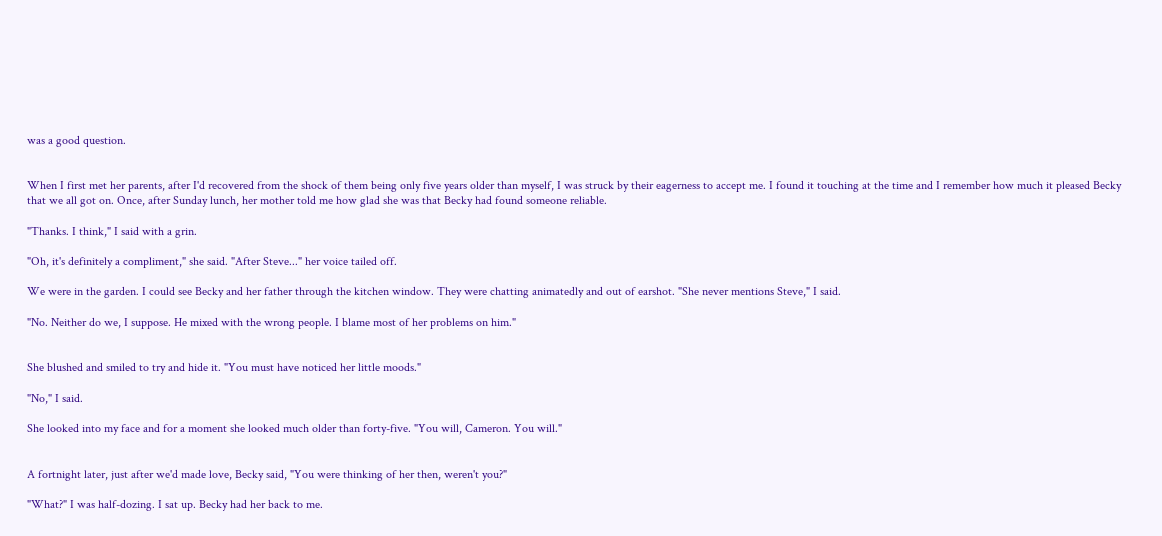was a good question.


When I first met her parents, after I'd recovered from the shock of them being only five years older than myself, I was struck by their eagerness to accept me. I found it touching at the time and I remember how much it pleased Becky that we all got on. Once, after Sunday lunch, her mother told me how glad she was that Becky had found someone reliable.

"Thanks. I think," I said with a grin.

"Oh, it's definitely a compliment," she said. "After Steve..." her voice tailed off.

We were in the garden. I could see Becky and her father through the kitchen window. They were chatting animatedly and out of earshot. "She never mentions Steve," I said.

"No. Neither do we, I suppose. He mixed with the wrong people. I blame most of her problems on him."


She blushed and smiled to try and hide it. "You must have noticed her little moods."

"No," I said.

She looked into my face and for a moment she looked much older than forty-five. "You will, Cameron. You will."


A fortnight later, just after we'd made love, Becky said, "You were thinking of her then, weren't you?"

"What?" I was half-dozing. I sat up. Becky had her back to me.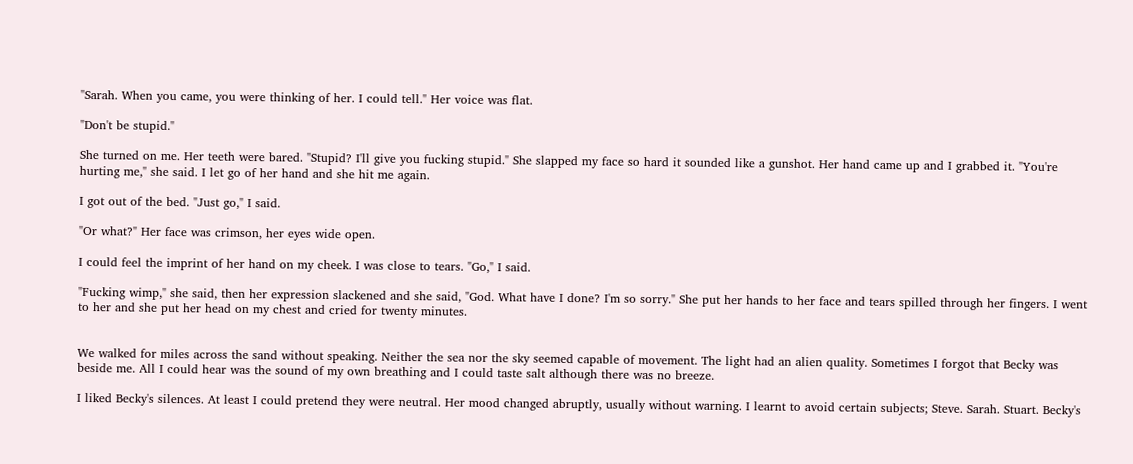"Sarah. When you came, you were thinking of her. I could tell." Her voice was flat.

"Don't be stupid."

She turned on me. Her teeth were bared. "Stupid? I'll give you fucking stupid." She slapped my face so hard it sounded like a gunshot. Her hand came up and I grabbed it. "You're hurting me," she said. I let go of her hand and she hit me again.

I got out of the bed. "Just go," I said.

"Or what?" Her face was crimson, her eyes wide open.

I could feel the imprint of her hand on my cheek. I was close to tears. "Go," I said.

"Fucking wimp," she said, then her expression slackened and she said, "God. What have I done? I'm so sorry." She put her hands to her face and tears spilled through her fingers. I went to her and she put her head on my chest and cried for twenty minutes.


We walked for miles across the sand without speaking. Neither the sea nor the sky seemed capable of movement. The light had an alien quality. Sometimes I forgot that Becky was beside me. All I could hear was the sound of my own breathing and I could taste salt although there was no breeze.

I liked Becky's silences. At least I could pretend they were neutral. Her mood changed abruptly, usually without warning. I learnt to avoid certain subjects; Steve. Sarah. Stuart. Becky's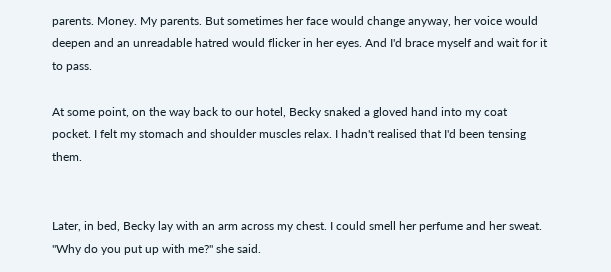parents. Money. My parents. But sometimes her face would change anyway, her voice would deepen and an unreadable hatred would flicker in her eyes. And I'd brace myself and wait for it to pass.

At some point, on the way back to our hotel, Becky snaked a gloved hand into my coat pocket. I felt my stomach and shoulder muscles relax. I hadn't realised that I'd been tensing them.


Later, in bed, Becky lay with an arm across my chest. I could smell her perfume and her sweat. "Why do you put up with me?" she said.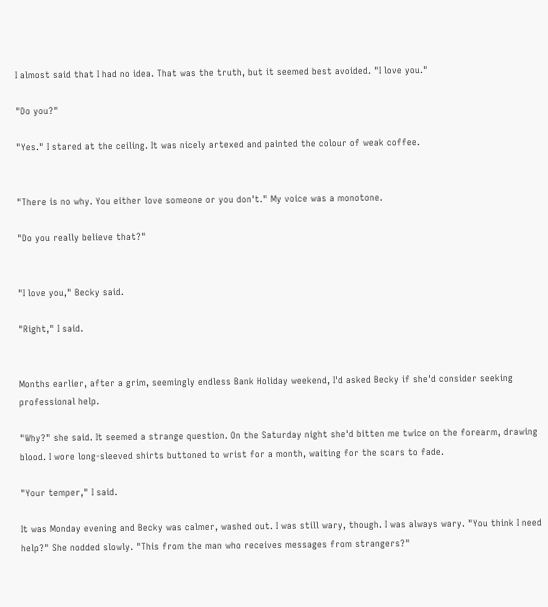I almost said that I had no idea. That was the truth, but it seemed best avoided. "I love you."

"Do you?"

"Yes." I stared at the ceiling. It was nicely artexed and painted the colour of weak coffee.


"There is no why. You either love someone or you don't." My voice was a monotone.

"Do you really believe that?"


"I love you," Becky said.

"Right," I said.


Months earlier, after a grim, seemingly endless Bank Holiday weekend, I'd asked Becky if she'd consider seeking professional help.

"Why?" she said. It seemed a strange question. On the Saturday night she'd bitten me twice on the forearm, drawing blood. I wore long-sleeved shirts buttoned to wrist for a month, waiting for the scars to fade.

"Your temper," I said.

It was Monday evening and Becky was calmer, washed out. I was still wary, though. I was always wary. "You think I need help?" She nodded slowly. "This from the man who receives messages from strangers?"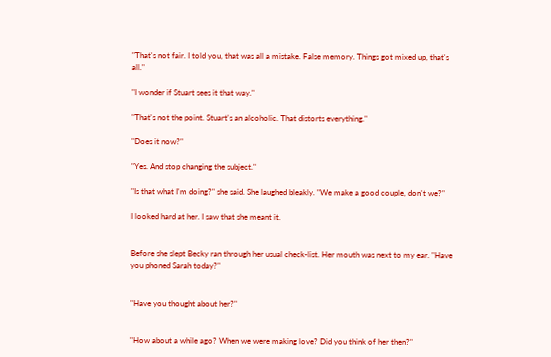"That's not fair. I told you, that was all a mistake. False memory. Things got mixed up, that's all."

"I wonder if Stuart sees it that way."

"That's not the point. Stuart's an alcoholic. That distorts everything."

"Does it now?"

"Yes. And stop changing the subject."

"Is that what I'm doing?" she said. She laughed bleakly. "We make a good couple, don't we?"

I looked hard at her. I saw that she meant it.


Before she slept Becky ran through her usual check-list. Her mouth was next to my ear. "Have you phoned Sarah today?"


"Have you thought about her?"


"How about a while ago? When we were making love? Did you think of her then?"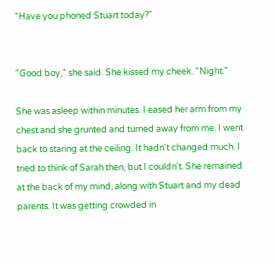"Have you phoned Stuart today?"


"Good boy," she said. She kissed my cheek. "Night."

She was asleep within minutes. I eased her arm from my chest and she grunted and turned away from me. I went back to staring at the ceiling. It hadn't changed much. I tried to think of Sarah then, but I couldn't. She remained at the back of my mind, along with Stuart and my dead parents. It was getting crowded in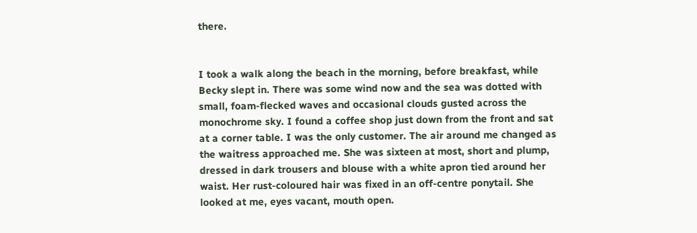there.


I took a walk along the beach in the morning, before breakfast, while Becky slept in. There was some wind now and the sea was dotted with small, foam-flecked waves and occasional clouds gusted across the monochrome sky. I found a coffee shop just down from the front and sat at a corner table. I was the only customer. The air around me changed as the waitress approached me. She was sixteen at most, short and plump, dressed in dark trousers and blouse with a white apron tied around her waist. Her rust-coloured hair was fixed in an off-centre ponytail. She looked at me, eyes vacant, mouth open.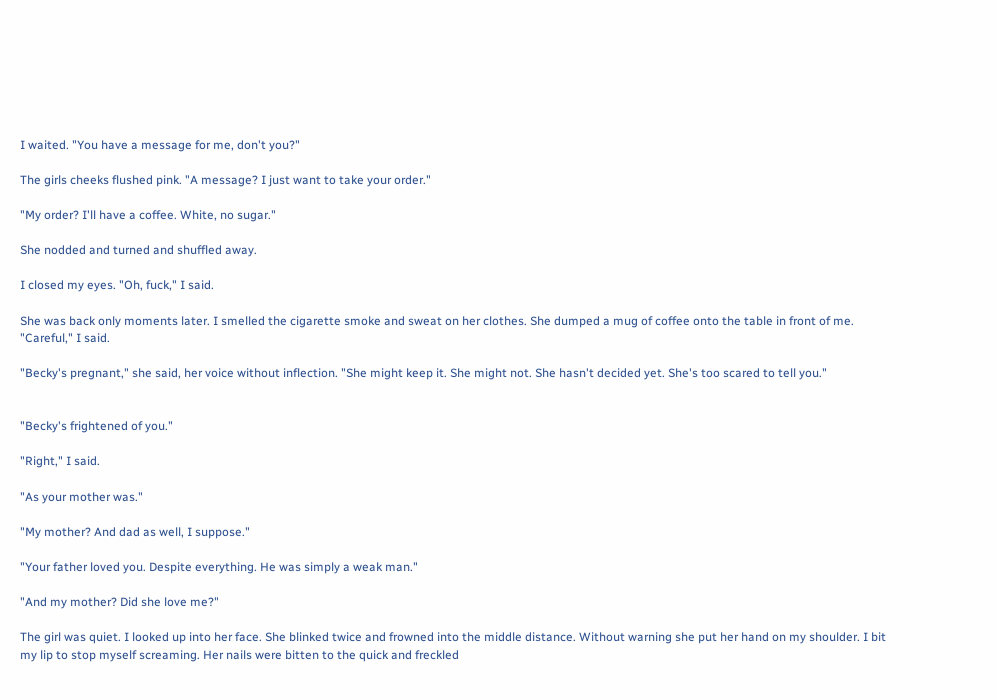I waited. "You have a message for me, don't you?"

The girls cheeks flushed pink. "A message? I just want to take your order."

"My order? I'll have a coffee. White, no sugar."

She nodded and turned and shuffled away.

I closed my eyes. "Oh, fuck," I said.

She was back only moments later. I smelled the cigarette smoke and sweat on her clothes. She dumped a mug of coffee onto the table in front of me. "Careful," I said.

"Becky's pregnant," she said, her voice without inflection. "She might keep it. She might not. She hasn't decided yet. She's too scared to tell you."


"Becky's frightened of you."

"Right," I said.

"As your mother was."

"My mother? And dad as well, I suppose."

"Your father loved you. Despite everything. He was simply a weak man."

"And my mother? Did she love me?"

The girl was quiet. I looked up into her face. She blinked twice and frowned into the middle distance. Without warning she put her hand on my shoulder. I bit my lip to stop myself screaming. Her nails were bitten to the quick and freckled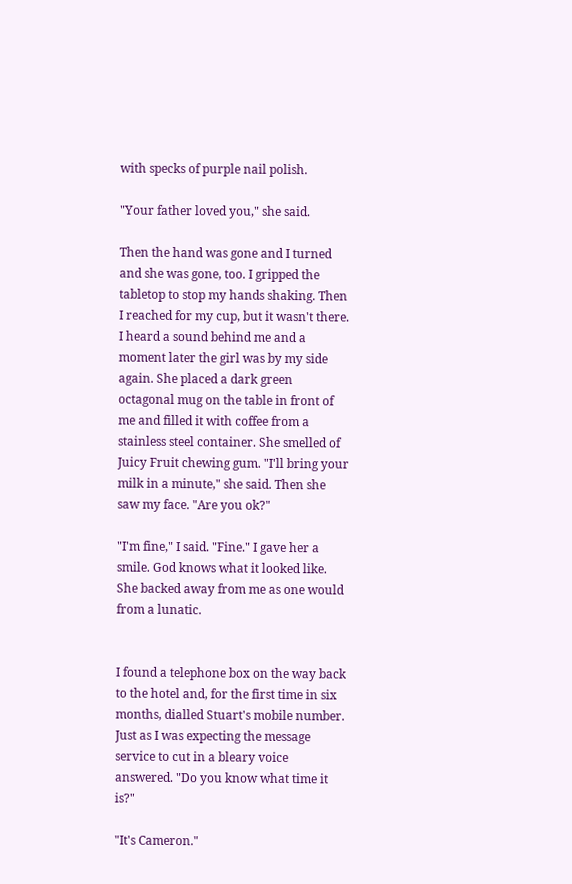with specks of purple nail polish.

"Your father loved you," she said.

Then the hand was gone and I turned and she was gone, too. I gripped the tabletop to stop my hands shaking. Then I reached for my cup, but it wasn't there. I heard a sound behind me and a moment later the girl was by my side again. She placed a dark green octagonal mug on the table in front of me and filled it with coffee from a stainless steel container. She smelled of Juicy Fruit chewing gum. "I'll bring your milk in a minute," she said. Then she saw my face. "Are you ok?"

"I'm fine," I said. "Fine." I gave her a smile. God knows what it looked like. She backed away from me as one would from a lunatic.


I found a telephone box on the way back to the hotel and, for the first time in six months, dialled Stuart's mobile number. Just as I was expecting the message service to cut in a bleary voice answered. "Do you know what time it is?"

"It's Cameron."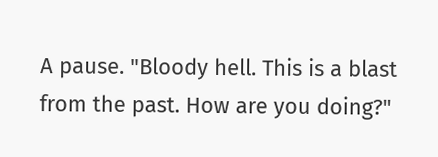A pause. "Bloody hell. This is a blast from the past. How are you doing?"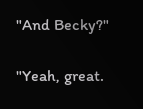"And Becky?"

"Yeah, great.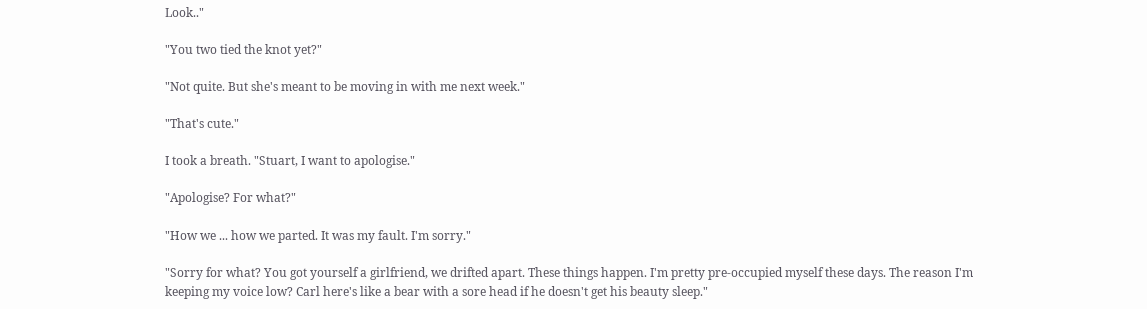Look.."

"You two tied the knot yet?"

"Not quite. But she's meant to be moving in with me next week."

"That's cute."

I took a breath. "Stuart, I want to apologise."

"Apologise? For what?"

"How we ... how we parted. It was my fault. I'm sorry."

"Sorry for what? You got yourself a girlfriend, we drifted apart. These things happen. I'm pretty pre-occupied myself these days. The reason I'm keeping my voice low? Carl here's like a bear with a sore head if he doesn't get his beauty sleep."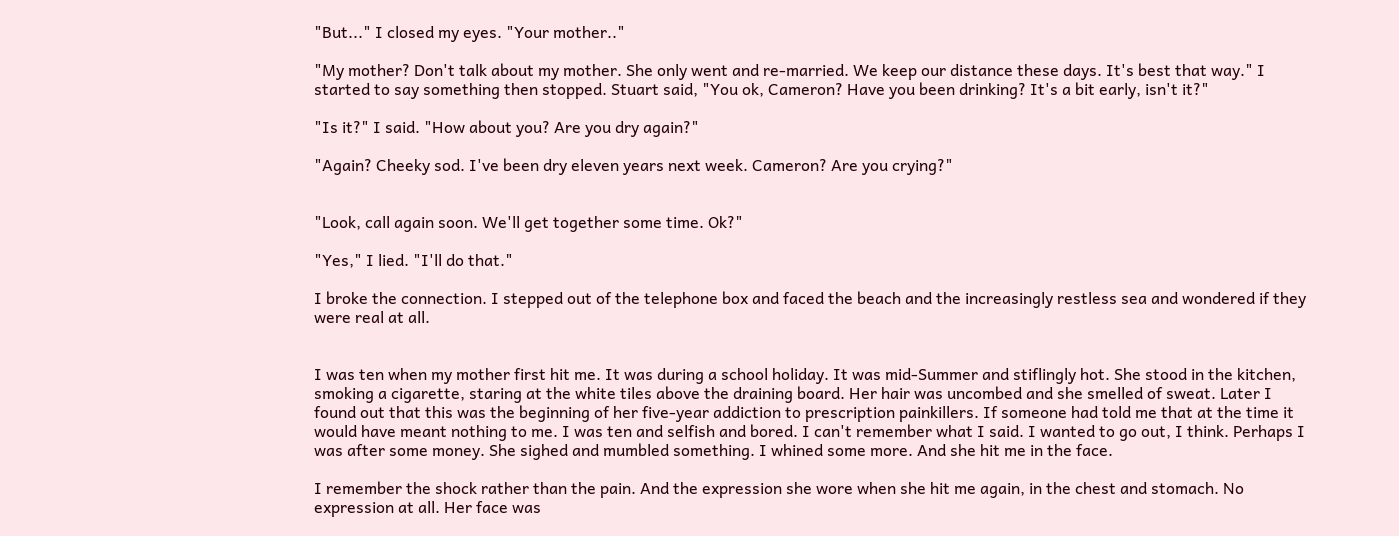"But..." I closed my eyes. "Your mother.."

"My mother? Don't talk about my mother. She only went and re-married. We keep our distance these days. It's best that way." I started to say something then stopped. Stuart said, "You ok, Cameron? Have you been drinking? It's a bit early, isn't it?"

"Is it?" I said. "How about you? Are you dry again?"

"Again? Cheeky sod. I've been dry eleven years next week. Cameron? Are you crying?"


"Look, call again soon. We'll get together some time. Ok?"

"Yes," I lied. "I'll do that."

I broke the connection. I stepped out of the telephone box and faced the beach and the increasingly restless sea and wondered if they were real at all.


I was ten when my mother first hit me. It was during a school holiday. It was mid-Summer and stiflingly hot. She stood in the kitchen, smoking a cigarette, staring at the white tiles above the draining board. Her hair was uncombed and she smelled of sweat. Later I found out that this was the beginning of her five-year addiction to prescription painkillers. If someone had told me that at the time it would have meant nothing to me. I was ten and selfish and bored. I can't remember what I said. I wanted to go out, I think. Perhaps I was after some money. She sighed and mumbled something. I whined some more. And she hit me in the face.

I remember the shock rather than the pain. And the expression she wore when she hit me again, in the chest and stomach. No expression at all. Her face was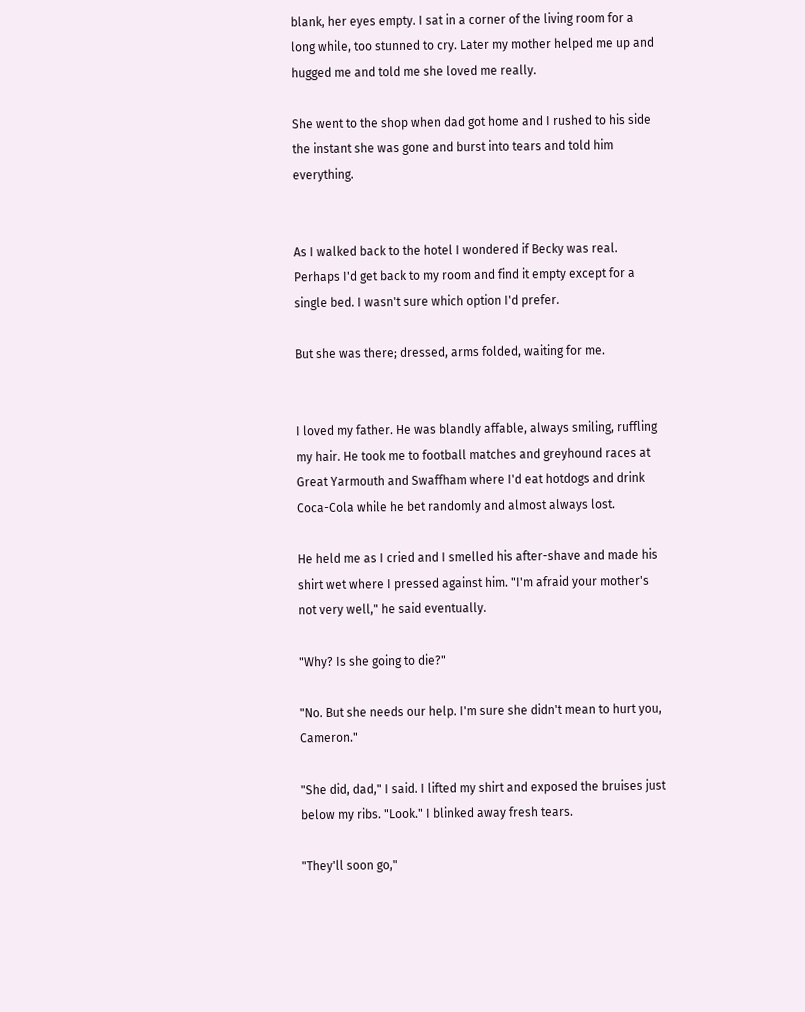blank, her eyes empty. I sat in a corner of the living room for a long while, too stunned to cry. Later my mother helped me up and hugged me and told me she loved me really.

She went to the shop when dad got home and I rushed to his side the instant she was gone and burst into tears and told him everything.


As I walked back to the hotel I wondered if Becky was real. Perhaps I'd get back to my room and find it empty except for a single bed. I wasn't sure which option I'd prefer.

But she was there; dressed, arms folded, waiting for me.


I loved my father. He was blandly affable, always smiling, ruffling my hair. He took me to football matches and greyhound races at Great Yarmouth and Swaffham where I'd eat hotdogs and drink Coca-Cola while he bet randomly and almost always lost.

He held me as I cried and I smelled his after-shave and made his shirt wet where I pressed against him. "I'm afraid your mother's not very well," he said eventually.

"Why? Is she going to die?"

"No. But she needs our help. I'm sure she didn't mean to hurt you, Cameron."

"She did, dad," I said. I lifted my shirt and exposed the bruises just below my ribs. "Look." I blinked away fresh tears.

"They'll soon go,"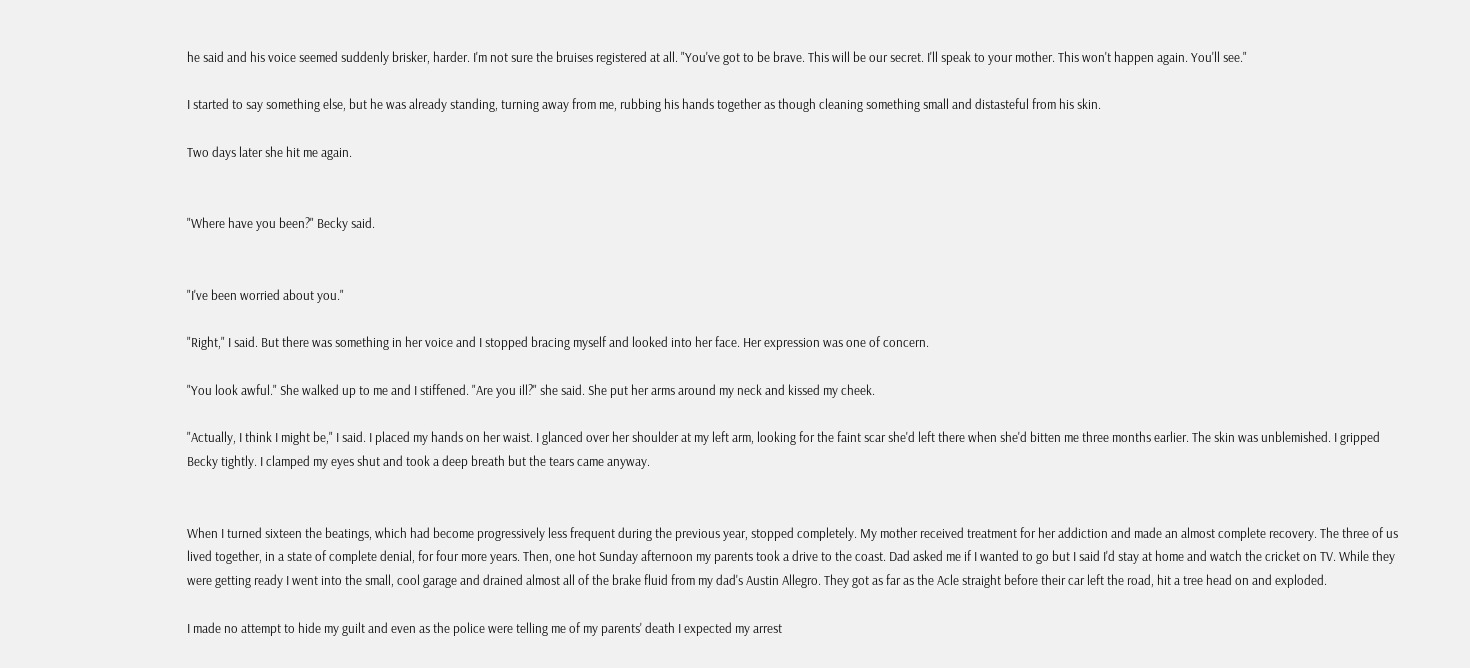he said and his voice seemed suddenly brisker, harder. I'm not sure the bruises registered at all. "You've got to be brave. This will be our secret. I'll speak to your mother. This won't happen again. You'll see."

I started to say something else, but he was already standing, turning away from me, rubbing his hands together as though cleaning something small and distasteful from his skin.

Two days later she hit me again.


"Where have you been?" Becky said.


"I've been worried about you."

"Right," I said. But there was something in her voice and I stopped bracing myself and looked into her face. Her expression was one of concern.

"You look awful." She walked up to me and I stiffened. "Are you ill?" she said. She put her arms around my neck and kissed my cheek.

"Actually, I think I might be," I said. I placed my hands on her waist. I glanced over her shoulder at my left arm, looking for the faint scar she'd left there when she'd bitten me three months earlier. The skin was unblemished. I gripped Becky tightly. I clamped my eyes shut and took a deep breath but the tears came anyway.


When I turned sixteen the beatings, which had become progressively less frequent during the previous year, stopped completely. My mother received treatment for her addiction and made an almost complete recovery. The three of us lived together, in a state of complete denial, for four more years. Then, one hot Sunday afternoon my parents took a drive to the coast. Dad asked me if I wanted to go but I said I'd stay at home and watch the cricket on TV. While they were getting ready I went into the small, cool garage and drained almost all of the brake fluid from my dad's Austin Allegro. They got as far as the Acle straight before their car left the road, hit a tree head on and exploded.

I made no attempt to hide my guilt and even as the police were telling me of my parents' death I expected my arrest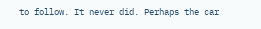to follow. It never did. Perhaps the car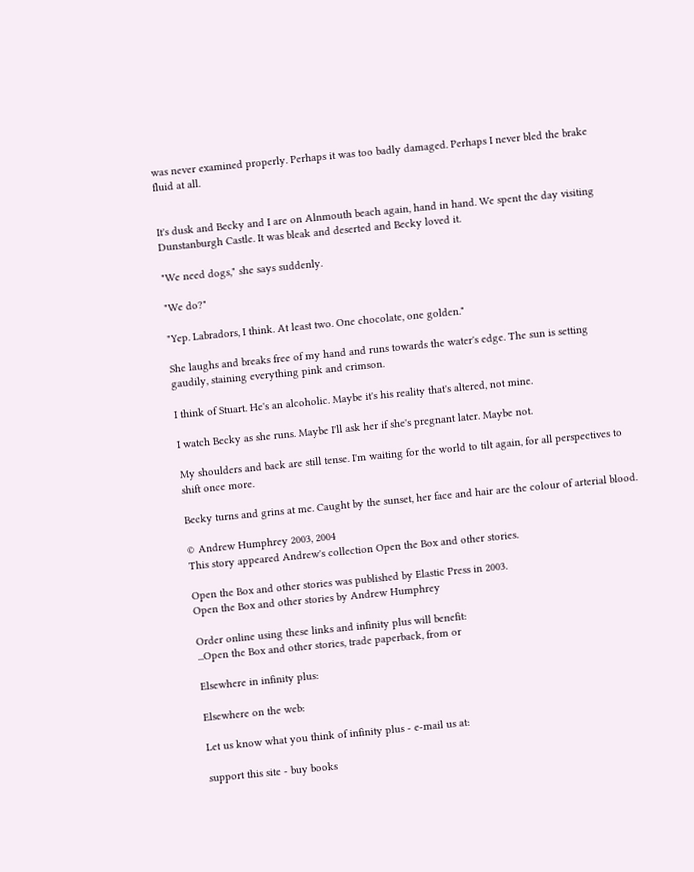was never examined properly. Perhaps it was too badly damaged. Perhaps I never bled the brake fluid at all.


It's dusk and Becky and I are on Alnmouth beach again, hand in hand. We spent the day visiting Dunstanburgh Castle. It was bleak and deserted and Becky loved it.

"We need dogs," she says suddenly.

"We do?"

"Yep. Labradors, I think. At least two. One chocolate, one golden."

She laughs and breaks free of my hand and runs towards the water's edge. The sun is setting gaudily, staining everything pink and crimson.

I think of Stuart. He's an alcoholic. Maybe it's his reality that's altered, not mine.

I watch Becky as she runs. Maybe I'll ask her if she's pregnant later. Maybe not.

My shoulders and back are still tense. I'm waiting for the world to tilt again, for all perspectives to shift once more.

Becky turns and grins at me. Caught by the sunset, her face and hair are the colour of arterial blood.

© Andrew Humphrey 2003, 2004
This story appeared Andrew's collection Open the Box and other stories.

Open the Box and other stories was published by Elastic Press in 2003.
Open the Box and other stories by Andrew Humphrey

Order online using these links and infinity plus will benefit:
...Open the Box and other stories, trade paperback, from or

Elsewhere in infinity plus:

Elsewhere on the web:

Let us know what you think of infinity plus - e-mail us at:

support this site - buy books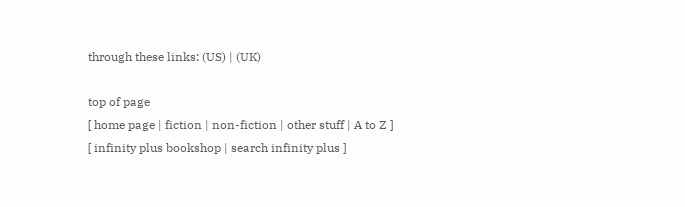through these links: (US) | (UK)

top of page
[ home page | fiction | non-fiction | other stuff | A to Z ]
[ infinity plus bookshop | search infinity plus ]